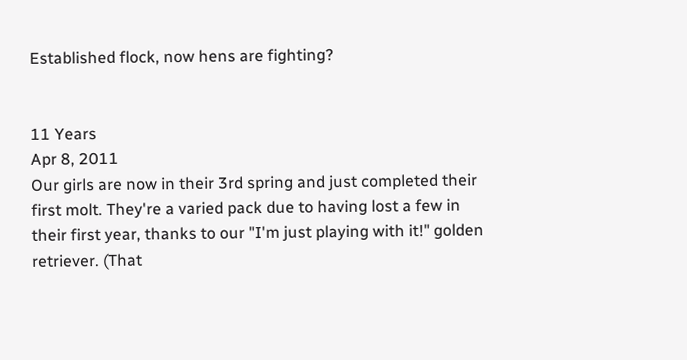Established flock, now hens are fighting?


11 Years
Apr 8, 2011
Our girls are now in their 3rd spring and just completed their first molt. They're a varied pack due to having lost a few in their first year, thanks to our "I'm just playing with it!" golden retriever. (That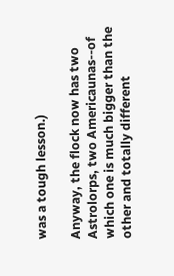was a tough lesson.)

Anyway, the flock now has two Astrolorps, two Americaunas--of which one is much bigger than the other and totally different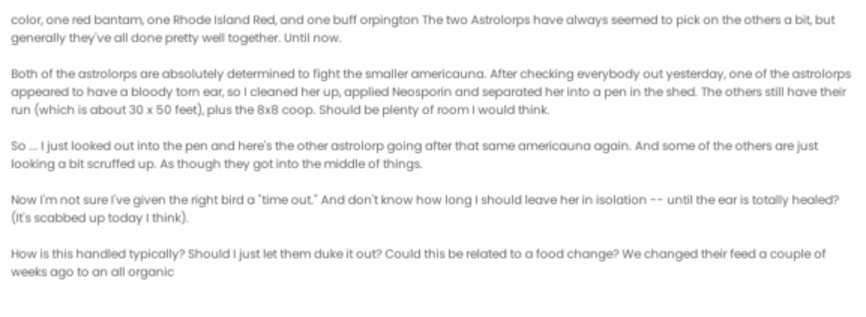color, one red bantam, one Rhode Island Red, and one buff orpington The two Astrolorps have always seemed to pick on the others a bit, but generally they've all done pretty well together. Until now.

Both of the astrolorps are absolutely determined to fight the smaller americauna. After checking everybody out yesterday, one of the astrolorps appeared to have a bloody torn ear, so I cleaned her up, applied Neosporin and separated her into a pen in the shed. The others still have their run (which is about 30 x 50 feet), plus the 8x8 coop. Should be plenty of room I would think.

So ... I just looked out into the pen and here's the other astrolorp going after that same americauna again. And some of the others are just looking a bit scruffed up. As though they got into the middle of things.

Now I'm not sure I've given the right bird a "time out." And don't know how long I should leave her in isolation -- until the ear is totally healed? (It's scabbed up today I think).

How is this handled typically? Should I just let them duke it out? Could this be related to a food change? We changed their feed a couple of weeks ago to an all organic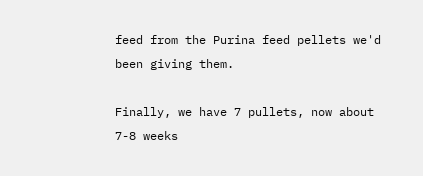feed from the Purina feed pellets we'd been giving them.

Finally, we have 7 pullets, now about 7-8 weeks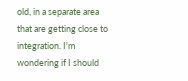old, in a separate area that are getting close to integration. I'm wondering if I should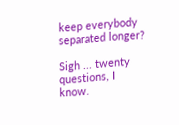keep everybody separated longer?

Sigh ... twenty questions, I know.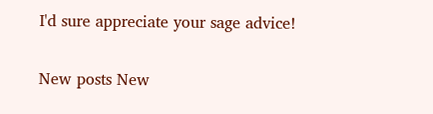I'd sure appreciate your sage advice!

New posts New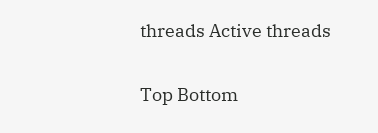threads Active threads

Top Bottom